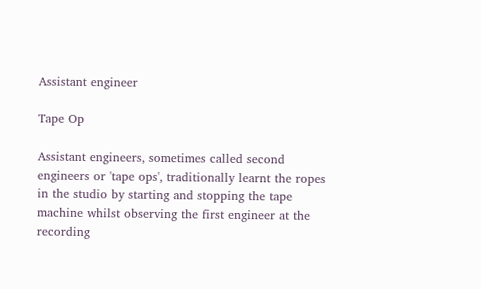Assistant engineer

Tape Op

Assistant engineers, sometimes called second engineers or 'tape ops', traditionally learnt the ropes in the studio by starting and stopping the tape machine whilst observing the first engineer at the recording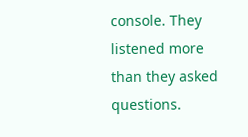console. They listened more than they asked questions.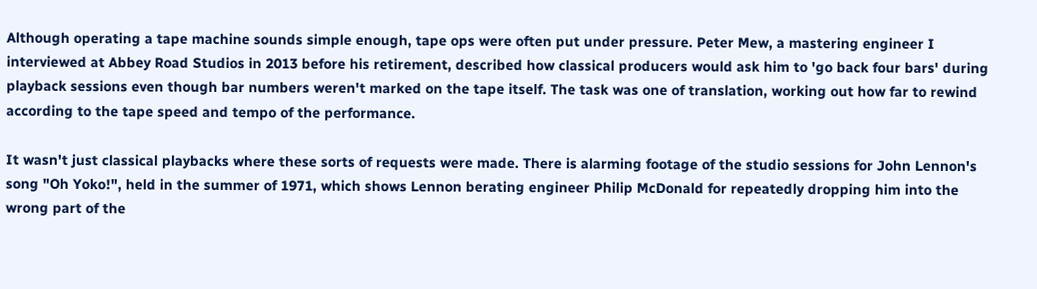Although operating a tape machine sounds simple enough, tape ops were often put under pressure. Peter Mew, a mastering engineer I interviewed at Abbey Road Studios in 2013 before his retirement, described how classical producers would ask him to 'go back four bars' during playback sessions even though bar numbers weren't marked on the tape itself. The task was one of translation, working out how far to rewind according to the tape speed and tempo of the performance.

It wasn't just classical playbacks where these sorts of requests were made. There is alarming footage of the studio sessions for John Lennon's song "Oh Yoko!", held in the summer of 1971, which shows Lennon berating engineer Philip McDonald for repeatedly dropping him into the wrong part of the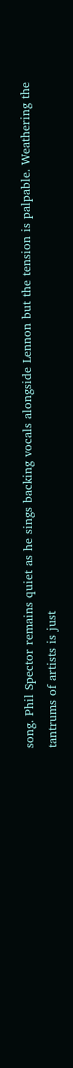song. Phil Spector remains quiet as he sings backing vocals alongside Lennon but the tension is palpable. Weathering the tantrums of artists is just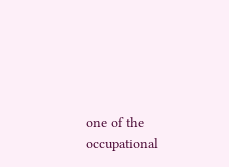one of the occupational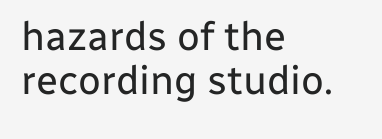hazards of the recording studio.